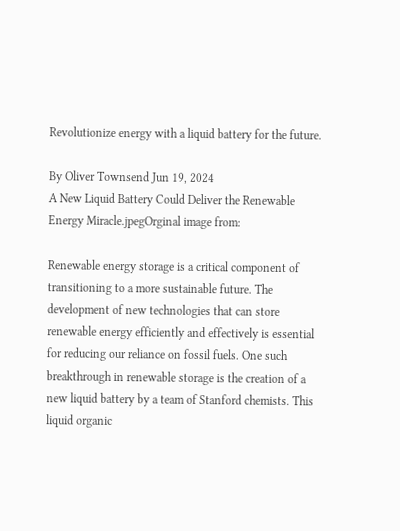Revolutionize energy with a liquid battery for the future.

By Oliver Townsend Jun 19, 2024
A New Liquid Battery Could Deliver the Renewable Energy Miracle.jpegOrginal image from:

Renewable energy storage is a critical component of transitioning to a more sustainable future. The development of new technologies that can store renewable energy efficiently and effectively is essential for reducing our reliance on fossil fuels. One such breakthrough in renewable storage is the creation of a new liquid battery by a team of Stanford chemists. This liquid organic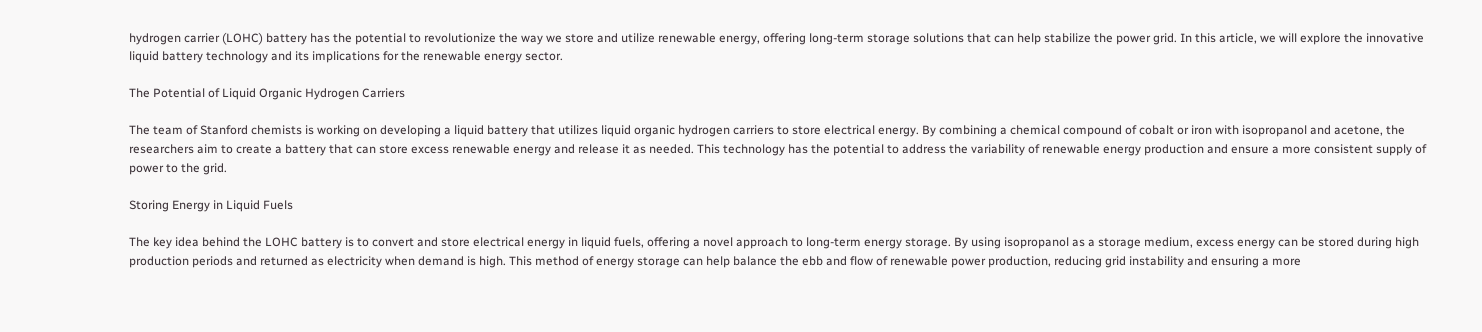hydrogen carrier (LOHC) battery has the potential to revolutionize the way we store and utilize renewable energy, offering long-term storage solutions that can help stabilize the power grid. In this article, we will explore the innovative liquid battery technology and its implications for the renewable energy sector.

The Potential of Liquid Organic Hydrogen Carriers

The team of Stanford chemists is working on developing a liquid battery that utilizes liquid organic hydrogen carriers to store electrical energy. By combining a chemical compound of cobalt or iron with isopropanol and acetone, the researchers aim to create a battery that can store excess renewable energy and release it as needed. This technology has the potential to address the variability of renewable energy production and ensure a more consistent supply of power to the grid.

Storing Energy in Liquid Fuels

The key idea behind the LOHC battery is to convert and store electrical energy in liquid fuels, offering a novel approach to long-term energy storage. By using isopropanol as a storage medium, excess energy can be stored during high production periods and returned as electricity when demand is high. This method of energy storage can help balance the ebb and flow of renewable power production, reducing grid instability and ensuring a more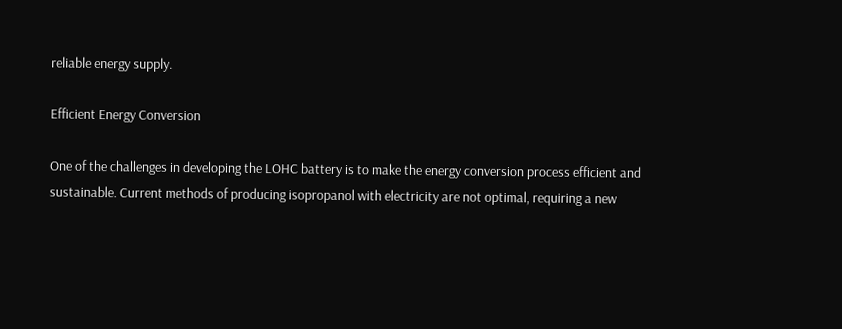reliable energy supply.

Efficient Energy Conversion

One of the challenges in developing the LOHC battery is to make the energy conversion process efficient and sustainable. Current methods of producing isopropanol with electricity are not optimal, requiring a new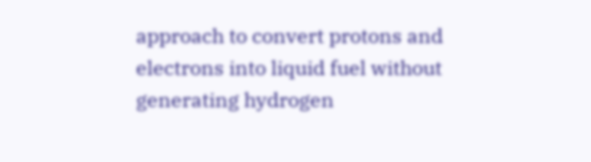approach to convert protons and electrons into liquid fuel without generating hydrogen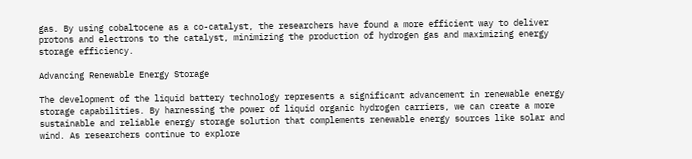gas. By using cobaltocene as a co-catalyst, the researchers have found a more efficient way to deliver protons and electrons to the catalyst, minimizing the production of hydrogen gas and maximizing energy storage efficiency.

Advancing Renewable Energy Storage

The development of the liquid battery technology represents a significant advancement in renewable energy storage capabilities. By harnessing the power of liquid organic hydrogen carriers, we can create a more sustainable and reliable energy storage solution that complements renewable energy sources like solar and wind. As researchers continue to explore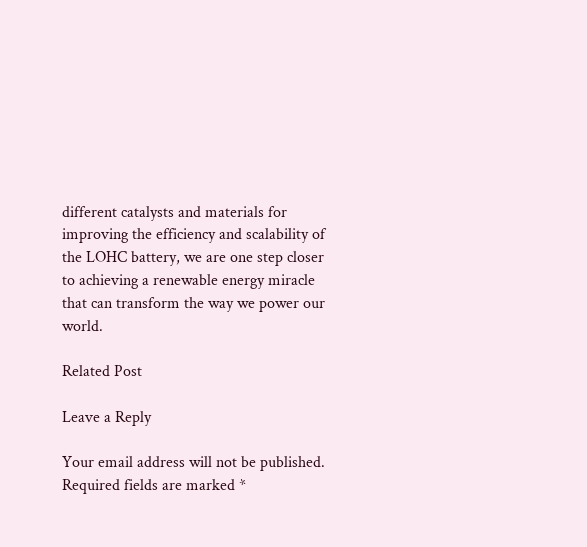different catalysts and materials for improving the efficiency and scalability of the LOHC battery, we are one step closer to achieving a renewable energy miracle that can transform the way we power our world.

Related Post

Leave a Reply

Your email address will not be published. Required fields are marked *